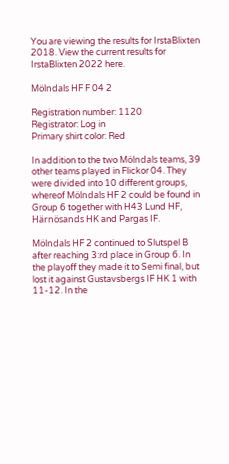You are viewing the results for IrstaBlixten 2018. View the current results for IrstaBlixten 2022 here.

Mölndals HF F 04 2

Registration number: 1120
Registrator: Log in
Primary shirt color: Red

In addition to the two Mölndals teams, 39 other teams played in Flickor 04. They were divided into 10 different groups, whereof Mölndals HF 2 could be found in Group 6 together with H43 Lund HF, Härnösands HK and Pargas IF.

Mölndals HF 2 continued to Slutspel B after reaching 3:rd place in Group 6. In the playoff they made it to Semi final, but lost it against Gustavsbergs IF HK 1 with 11-12. In the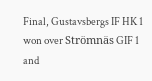Final, Gustavsbergs IF HK 1 won over Strömnäs GIF 1 and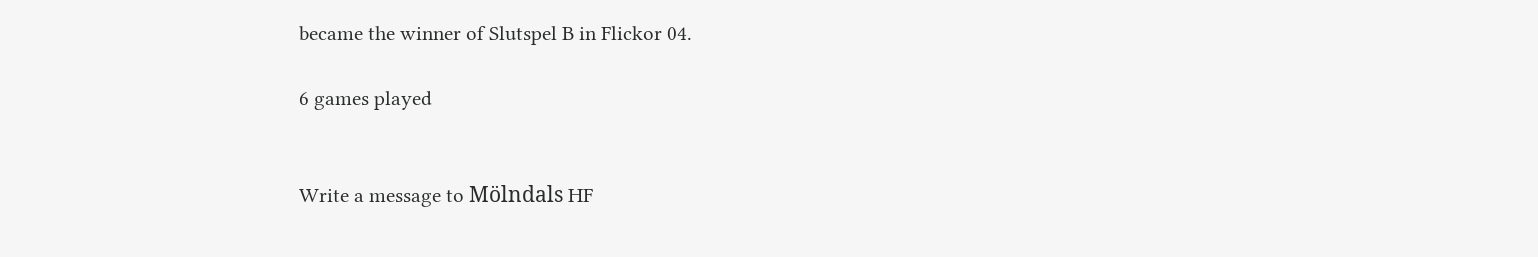became the winner of Slutspel B in Flickor 04.

6 games played


Write a message to Mölndals HF